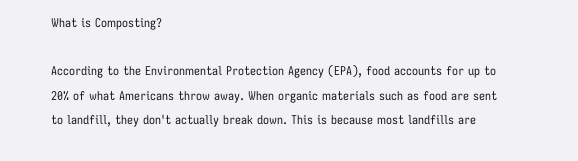What is Composting?

According to the Environmental Protection Agency (EPA), food accounts for up to 20% of what Americans throw away. When organic materials such as food are sent to landfill, they don't actually break down. This is because most landfills are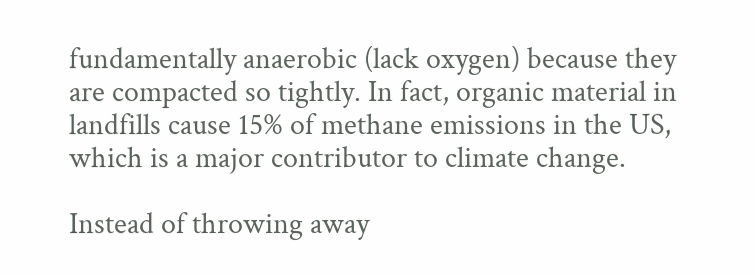fundamentally anaerobic (lack oxygen) because they are compacted so tightly. In fact, organic material in landfills cause 15% of methane emissions in the US, which is a major contributor to climate change.

Instead of throwing away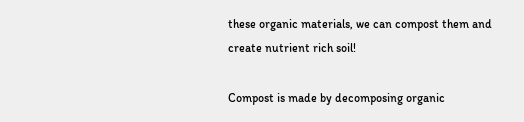these organic materials, we can compost them and create nutrient rich soil!

Compost is made by decomposing organic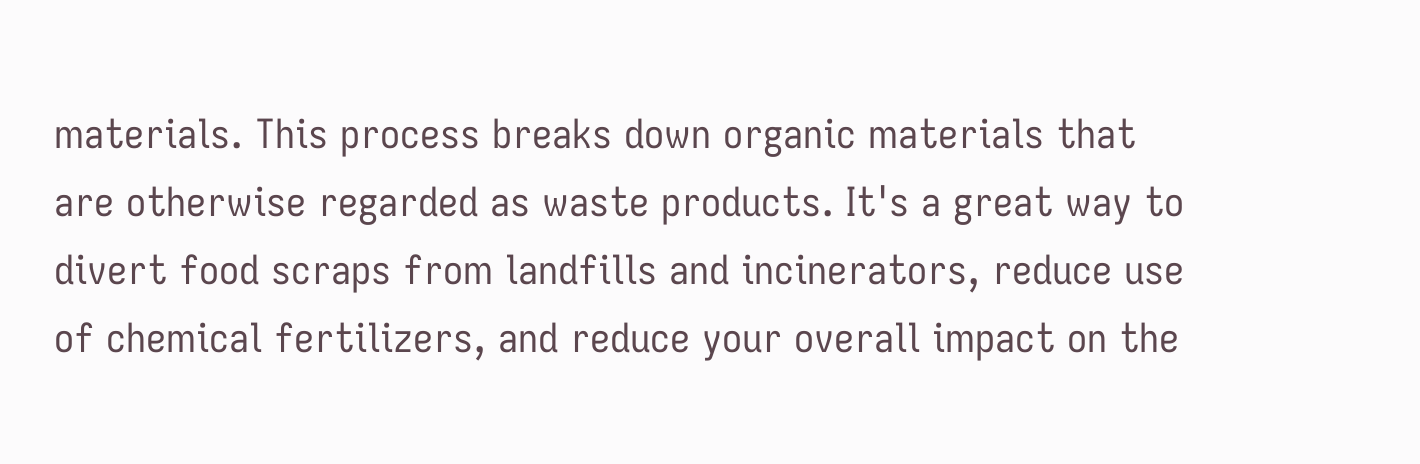materials. This process breaks down organic materials that are otherwise regarded as waste products. It's a great way to divert food scraps from landfills and incinerators, reduce use of chemical fertilizers, and reduce your overall impact on the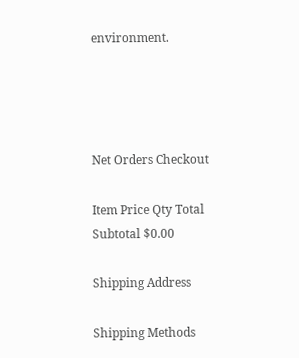environment.




Net Orders Checkout

Item Price Qty Total
Subtotal $0.00

Shipping Address

Shipping Methods